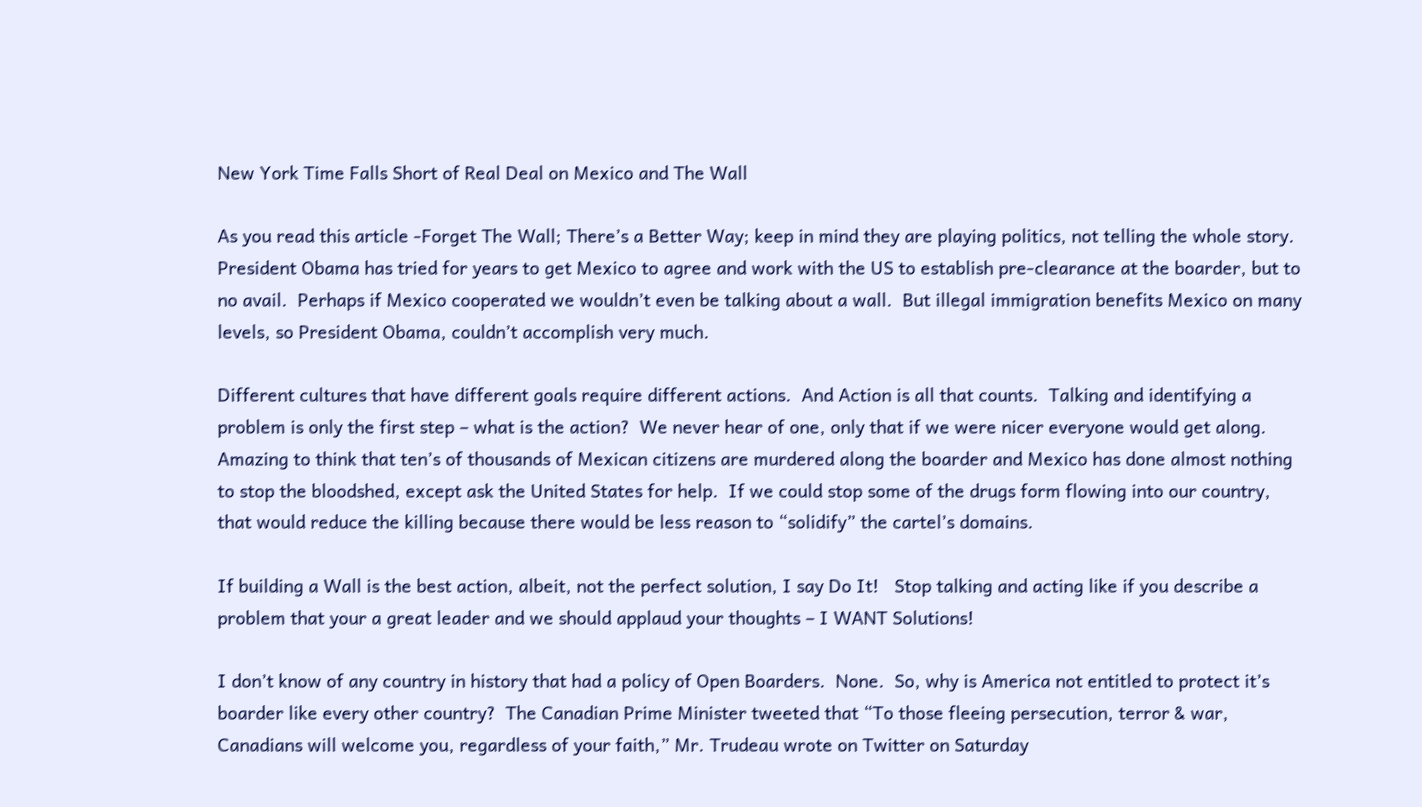New York Time Falls Short of Real Deal on Mexico and The Wall

As you read this article -Forget The Wall; There’s a Better Way; keep in mind they are playing politics, not telling the whole story.  President Obama has tried for years to get Mexico to agree and work with the US to establish pre-clearance at the boarder, but to no avail.  Perhaps if Mexico cooperated we wouldn’t even be talking about a wall.  But illegal immigration benefits Mexico on many levels, so President Obama, couldn’t accomplish very much.

Different cultures that have different goals require different actions.  And Action is all that counts.  Talking and identifying a problem is only the first step – what is the action?  We never hear of one, only that if we were nicer everyone would get along.  Amazing to think that ten’s of thousands of Mexican citizens are murdered along the boarder and Mexico has done almost nothing to stop the bloodshed, except ask the United States for help.  If we could stop some of the drugs form flowing into our country, that would reduce the killing because there would be less reason to “solidify” the cartel’s domains.

If building a Wall is the best action, albeit, not the perfect solution, I say Do It!   Stop talking and acting like if you describe a problem that your a great leader and we should applaud your thoughts – I WANT Solutions!

I don’t know of any country in history that had a policy of Open Boarders.  None.  So, why is America not entitled to protect it’s boarder like every other country?  The Canadian Prime Minister tweeted that “To those fleeing persecution, terror & war, Canadians will welcome you, regardless of your faith,” Mr. Trudeau wrote on Twitter on Saturday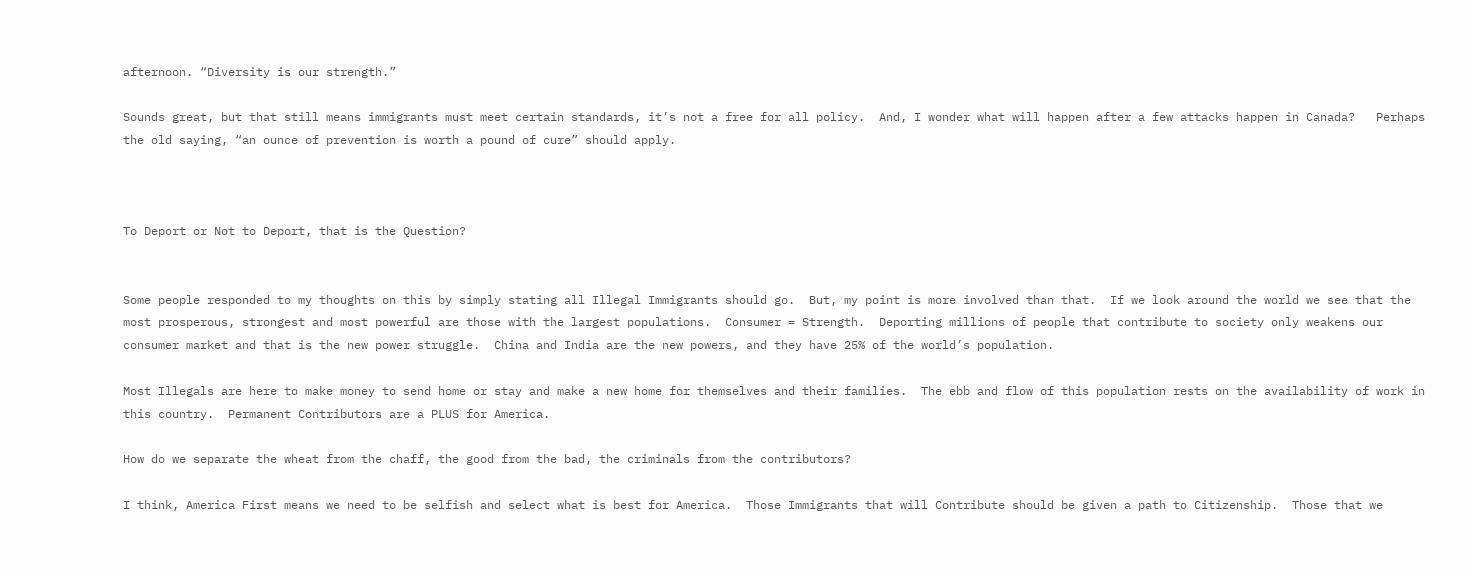afternoon. “Diversity is our strength.”

Sounds great, but that still means immigrants must meet certain standards, it’s not a free for all policy.  And, I wonder what will happen after a few attacks happen in Canada?   Perhaps the old saying, “an ounce of prevention is worth a pound of cure” should apply.



To Deport or Not to Deport, that is the Question?


Some people responded to my thoughts on this by simply stating all Illegal Immigrants should go.  But, my point is more involved than that.  If we look around the world we see that the most prosperous, strongest and most powerful are those with the largest populations.  Consumer = Strength.  Deporting millions of people that contribute to society only weakens our consumer market and that is the new power struggle.  China and India are the new powers, and they have 25% of the world’s population.

Most Illegals are here to make money to send home or stay and make a new home for themselves and their families.  The ebb and flow of this population rests on the availability of work in this country.  Permanent Contributors are a PLUS for America.

How do we separate the wheat from the chaff, the good from the bad, the criminals from the contributors?

I think, America First means we need to be selfish and select what is best for America.  Those Immigrants that will Contribute should be given a path to Citizenship.  Those that we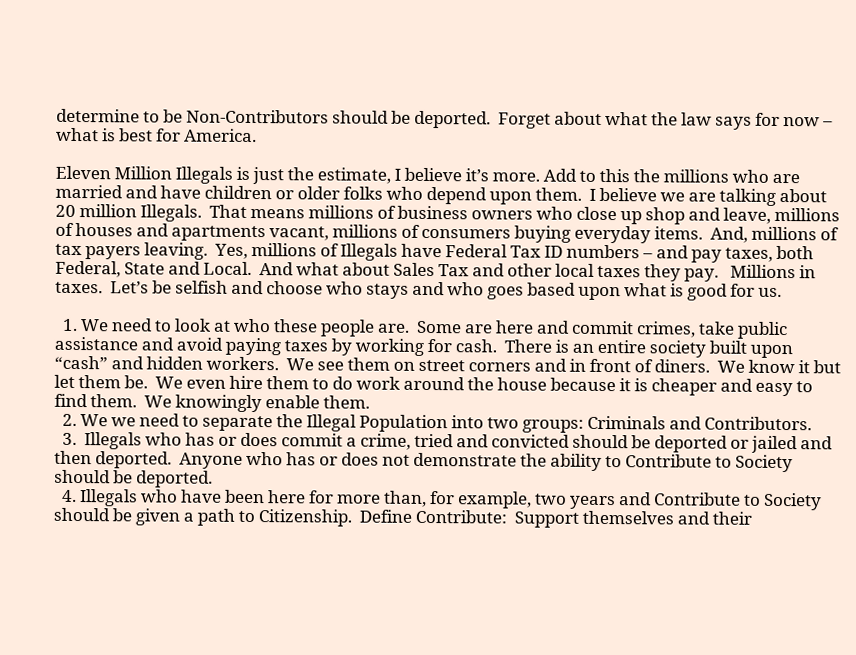determine to be Non-Contributors should be deported.  Forget about what the law says for now – what is best for America.

Eleven Million Illegals is just the estimate, I believe it’s more. Add to this the millions who are married and have children or older folks who depend upon them.  I believe we are talking about 20 million Illegals.  That means millions of business owners who close up shop and leave, millions of houses and apartments vacant, millions of consumers buying everyday items.  And, millions of tax payers leaving.  Yes, millions of Illegals have Federal Tax ID numbers – and pay taxes, both Federal, State and Local.  And what about Sales Tax and other local taxes they pay.   Millions in taxes.  Let’s be selfish and choose who stays and who goes based upon what is good for us.

  1. We need to look at who these people are.  Some are here and commit crimes, take public assistance and avoid paying taxes by working for cash.  There is an entire society built upon “cash” and hidden workers.  We see them on street corners and in front of diners.  We know it but let them be.  We even hire them to do work around the house because it is cheaper and easy to find them.  We knowingly enable them.
  2. We we need to separate the Illegal Population into two groups: Criminals and Contributors.
  3.  Illegals who has or does commit a crime, tried and convicted should be deported or jailed and then deported.  Anyone who has or does not demonstrate the ability to Contribute to Society should be deported.
  4. Illegals who have been here for more than, for example, two years and Contribute to Society should be given a path to Citizenship.  Define Contribute:  Support themselves and their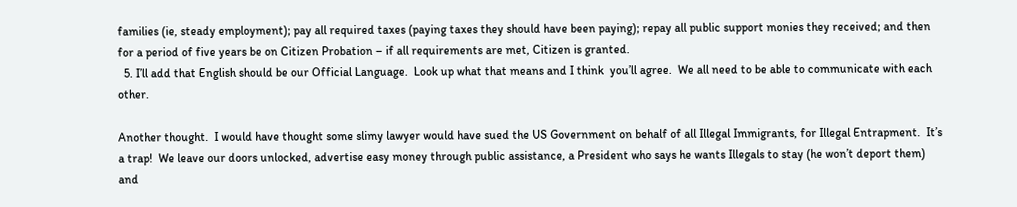families (ie, steady employment); pay all required taxes (paying taxes they should have been paying); repay all public support monies they received; and then for a period of five years be on Citizen Probation – if all requirements are met, Citizen is granted.
  5. I’ll add that English should be our Official Language.  Look up what that means and I think  you’ll agree.  We all need to be able to communicate with each other.

Another thought.  I would have thought some slimy lawyer would have sued the US Government on behalf of all Illegal Immigrants, for Illegal Entrapment.  It’s a trap!  We leave our doors unlocked, advertise easy money through public assistance, a President who says he wants Illegals to stay (he won’t deport them) and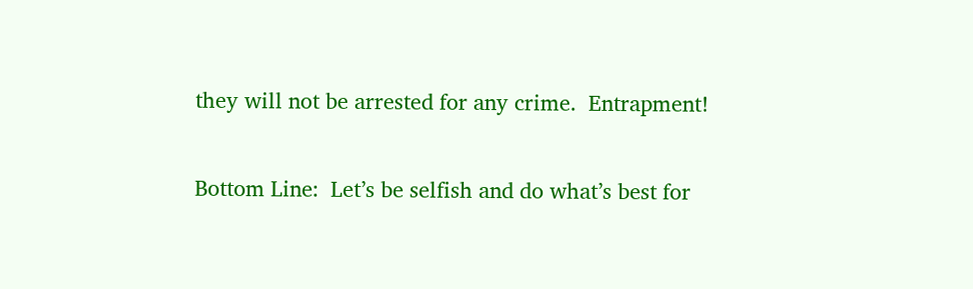they will not be arrested for any crime.  Entrapment!

Bottom Line:  Let’s be selfish and do what’s best for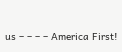us – – – – America First!